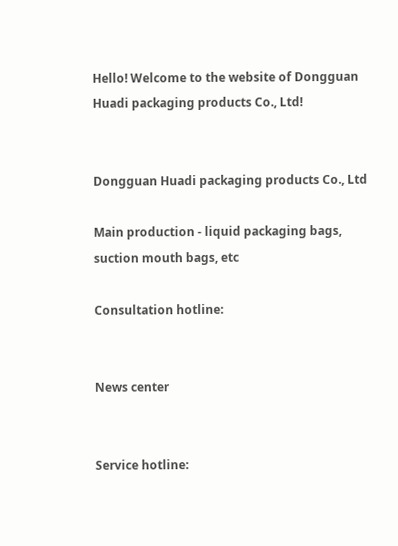Hello! Welcome to the website of Dongguan Huadi packaging products Co., Ltd!


Dongguan Huadi packaging products Co., Ltd

Main production - liquid packaging bags, suction mouth bags, etc

Consultation hotline:


News center


Service hotline: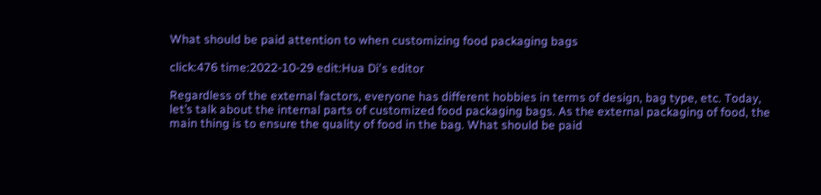What should be paid attention to when customizing food packaging bags

click:476 time:2022-10-29 edit:Hua Di's editor

Regardless of the external factors, everyone has different hobbies in terms of design, bag type, etc. Today, let’s talk about the internal parts of customized food packaging bags. As the external packaging of food, the main thing is to ensure the quality of food in the bag. What should be paid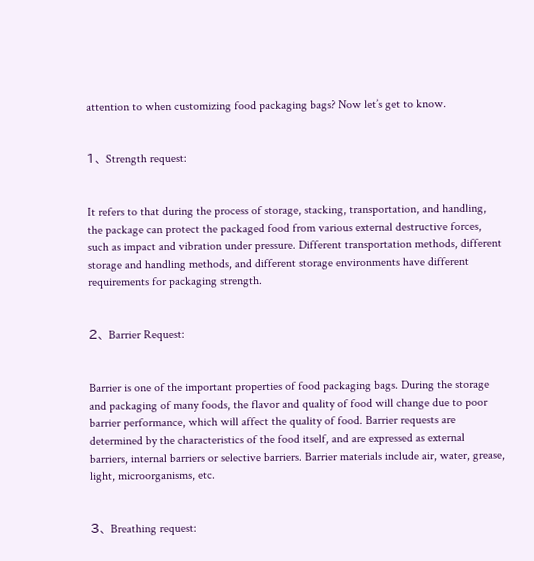attention to when customizing food packaging bags? Now let’s get to know.


1、 Strength request:


It refers to that during the process of storage, stacking, transportation, and handling, the package can protect the packaged food from various external destructive forces, such as impact and vibration under pressure. Different transportation methods, different storage and handling methods, and different storage environments have different requirements for packaging strength.


2、 Barrier Request:


Barrier is one of the important properties of food packaging bags. During the storage and packaging of many foods, the flavor and quality of food will change due to poor barrier performance, which will affect the quality of food. Barrier requests are determined by the characteristics of the food itself, and are expressed as external barriers, internal barriers or selective barriers. Barrier materials include air, water, grease, light, microorganisms, etc.


3、 Breathing request: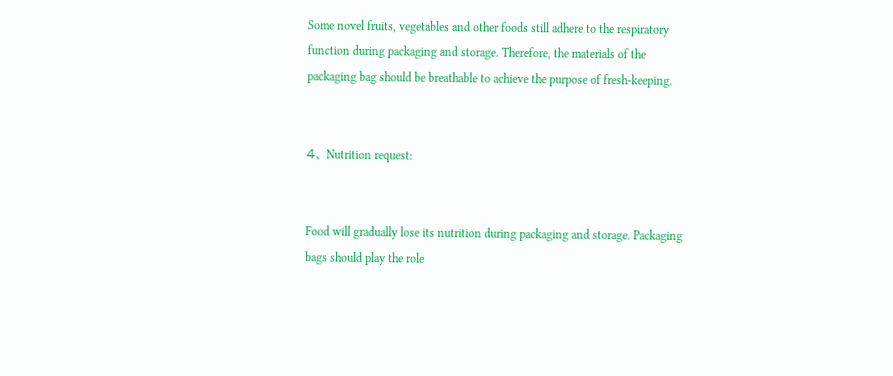Some novel fruits, vegetables and other foods still adhere to the respiratory function during packaging and storage. Therefore, the materials of the packaging bag should be breathable to achieve the purpose of fresh-keeping.


4、 Nutrition request:


Food will gradually lose its nutrition during packaging and storage. Packaging bags should play the role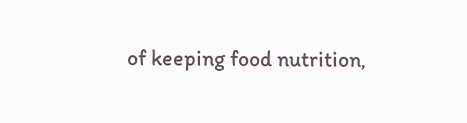of keeping food nutrition,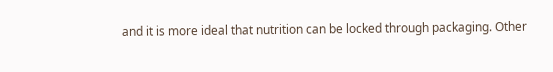and it is more ideal that nutrition can be locked through packaging. Other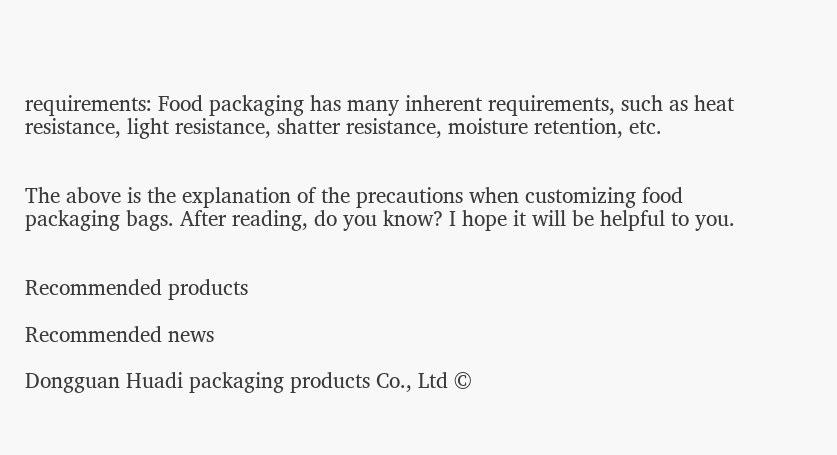requirements: Food packaging has many inherent requirements, such as heat resistance, light resistance, shatter resistance, moisture retention, etc.


The above is the explanation of the precautions when customizing food packaging bags. After reading, do you know? I hope it will be helpful to you.


Recommended products

Recommended news

Dongguan Huadi packaging products Co., Ltd ©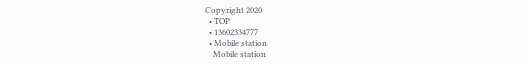Copyright 2020
  • TOP
  • 13602334777
  • Mobile station
    Mobile station